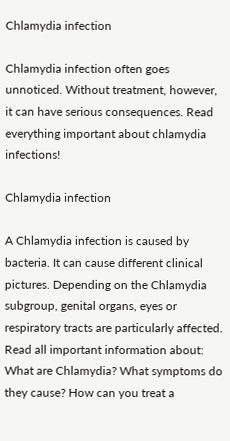Chlamydia infection

Chlamydia infection often goes unnoticed. Without treatment, however, it can have serious consequences. Read everything important about chlamydia infections!

Chlamydia infection

A Chlamydia infection is caused by bacteria. It can cause different clinical pictures. Depending on the Chlamydia subgroup, genital organs, eyes or respiratory tracts are particularly affected. Read all important information about: What are Chlamydia? What symptoms do they cause? How can you treat a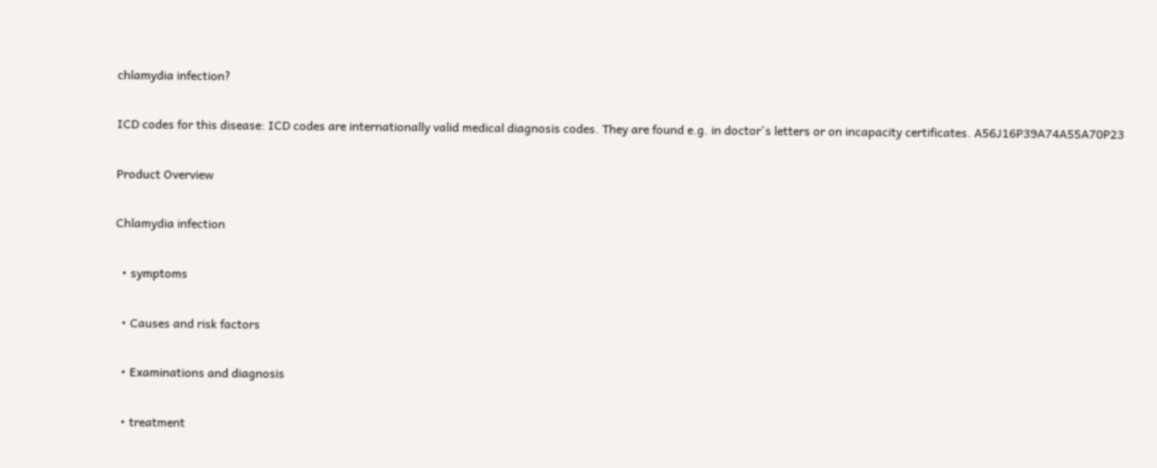chlamydia infection?

ICD codes for this disease: ICD codes are internationally valid medical diagnosis codes. They are found e.g. in doctor's letters or on incapacity certificates. A56J16P39A74A55A70P23

Product Overview

Chlamydia infection

  • symptoms

  • Causes and risk factors

  • Examinations and diagnosis

  • treatment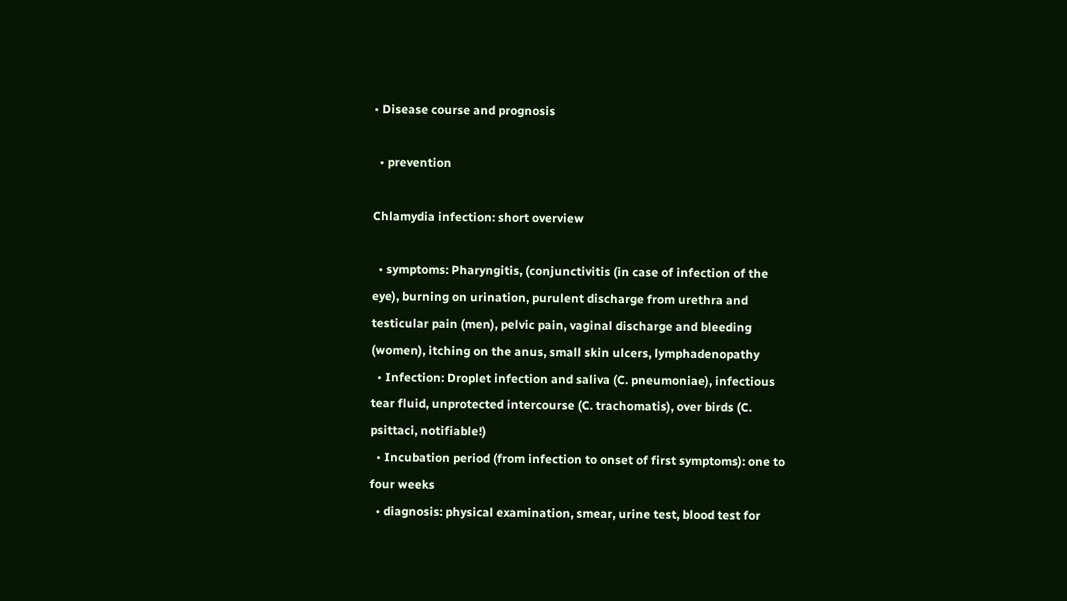• Disease course and prognosis

  • prevention

Chlamydia infection: short overview

  • symptoms: Pharyngitis, (conjunctivitis (in case of infection of the eye), burning on urination, purulent discharge from urethra and testicular pain (men), pelvic pain, vaginal discharge and bleeding (women), itching on the anus, small skin ulcers, lymphadenopathy
  • Infection: Droplet infection and saliva (C. pneumoniae), infectious tear fluid, unprotected intercourse (C. trachomatis), over birds (C. psittaci, notifiable!)
  • Incubation period (from infection to onset of first symptoms): one to four weeks
  • diagnosis: physical examination, smear, urine test, blood test for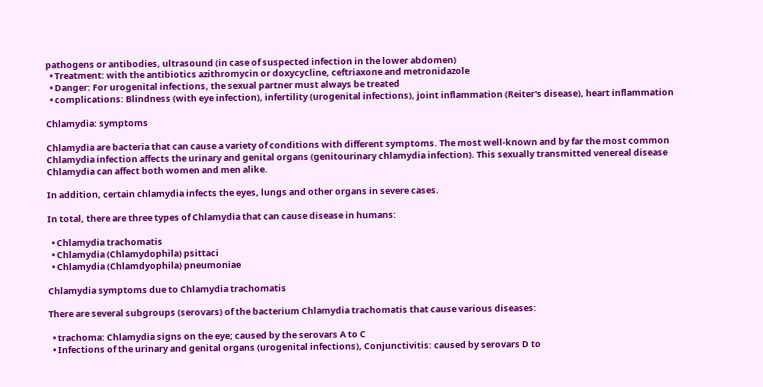pathogens or antibodies, ultrasound (in case of suspected infection in the lower abdomen)
  • Treatment: with the antibiotics azithromycin or doxycycline, ceftriaxone and metronidazole
  • Danger: For urogenital infections, the sexual partner must always be treated
  • complications: Blindness (with eye infection), infertility (urogenital infections), joint inflammation (Reiter's disease), heart inflammation

Chlamydia: symptoms

Chlamydia are bacteria that can cause a variety of conditions with different symptoms. The most well-known and by far the most common Chlamydia infection affects the urinary and genital organs (genitourinary chlamydia infection). This sexually transmitted venereal disease Chlamydia can affect both women and men alike.

In addition, certain chlamydia infects the eyes, lungs and other organs in severe cases.

In total, there are three types of Chlamydia that can cause disease in humans:

  • Chlamydia trachomatis
  • Chlamydia (Chlamydophila) psittaci
  • Chlamydia (Chlamdyophila) pneumoniae

Chlamydia symptoms due to Chlamydia trachomatis

There are several subgroups (serovars) of the bacterium Chlamydia trachomatis that cause various diseases:

  • trachoma: Chlamydia signs on the eye; caused by the serovars A to C
  • Infections of the urinary and genital organs (urogenital infections), Conjunctivitis: caused by serovars D to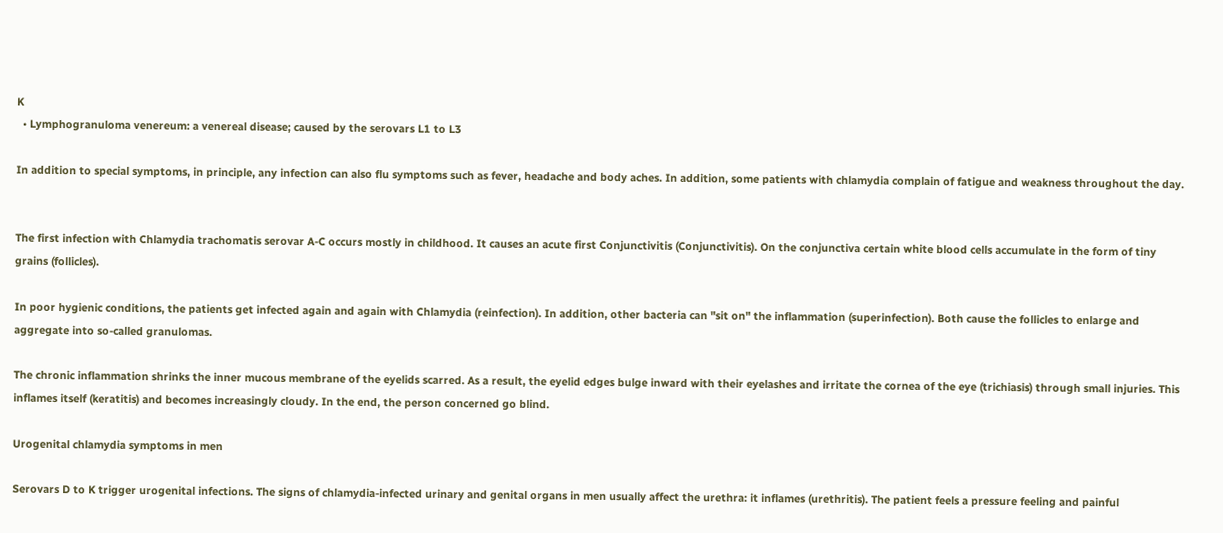K
  • Lymphogranuloma venereum: a venereal disease; caused by the serovars L1 to L3

In addition to special symptoms, in principle, any infection can also flu symptoms such as fever, headache and body aches. In addition, some patients with chlamydia complain of fatigue and weakness throughout the day.


The first infection with Chlamydia trachomatis serovar A-C occurs mostly in childhood. It causes an acute first Conjunctivitis (Conjunctivitis). On the conjunctiva certain white blood cells accumulate in the form of tiny grains (follicles).

In poor hygienic conditions, the patients get infected again and again with Chlamydia (reinfection). In addition, other bacteria can "sit on" the inflammation (superinfection). Both cause the follicles to enlarge and aggregate into so-called granulomas.

The chronic inflammation shrinks the inner mucous membrane of the eyelids scarred. As a result, the eyelid edges bulge inward with their eyelashes and irritate the cornea of the eye (trichiasis) through small injuries. This inflames itself (keratitis) and becomes increasingly cloudy. In the end, the person concerned go blind.

Urogenital chlamydia symptoms in men

Serovars D to K trigger urogenital infections. The signs of chlamydia-infected urinary and genital organs in men usually affect the urethra: it inflames (urethritis). The patient feels a pressure feeling and painful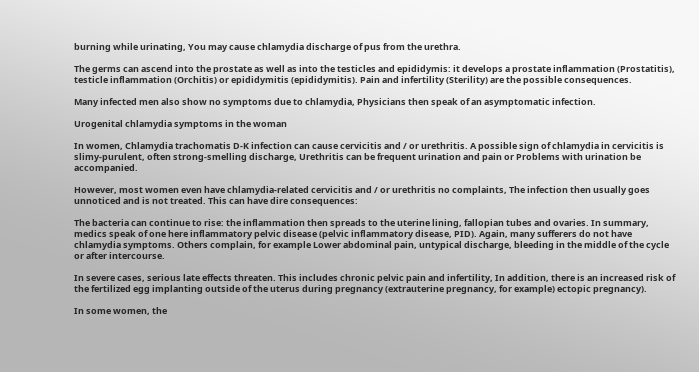burning while urinating, You may cause chlamydia discharge of pus from the urethra.

The germs can ascend into the prostate as well as into the testicles and epididymis: it develops a prostate inflammation (Prostatitis), testicle inflammation (Orchitis) or epididymitis (epididymitis). Pain and infertility (Sterility) are the possible consequences.

Many infected men also show no symptoms due to chlamydia, Physicians then speak of an asymptomatic infection.

Urogenital chlamydia symptoms in the woman

In women, Chlamydia trachomatis D-K infection can cause cervicitis and / or urethritis. A possible sign of chlamydia in cervicitis is slimy-purulent, often strong-smelling discharge, Urethritis can be frequent urination and pain or Problems with urination be accompanied.

However, most women even have chlamydia-related cervicitis and / or urethritis no complaints, The infection then usually goes unnoticed and is not treated. This can have dire consequences:

The bacteria can continue to rise: the inflammation then spreads to the uterine lining, fallopian tubes and ovaries. In summary, medics speak of one here inflammatory pelvic disease (pelvic inflammatory disease, PID). Again, many sufferers do not have chlamydia symptoms. Others complain, for example Lower abdominal pain, untypical discharge, bleeding in the middle of the cycle or after intercourse.

In severe cases, serious late effects threaten. This includes chronic pelvic pain and infertility, In addition, there is an increased risk of the fertilized egg implanting outside of the uterus during pregnancy (extrauterine pregnancy, for example) ectopic pregnancy).

In some women, the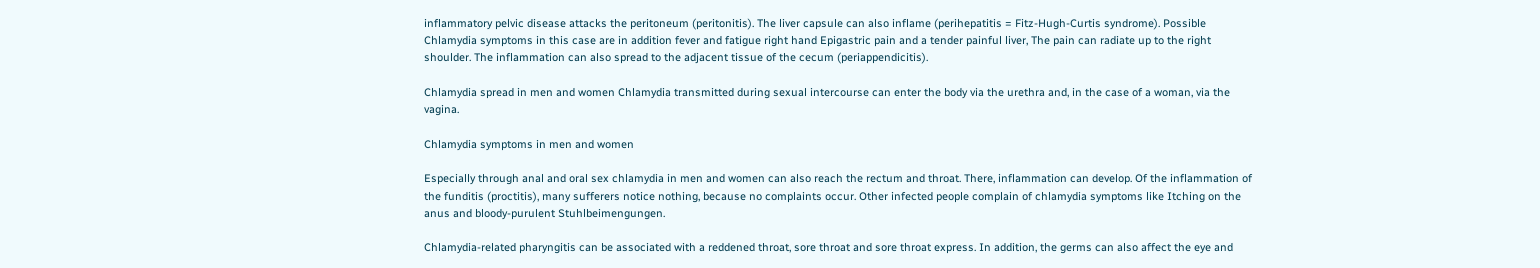inflammatory pelvic disease attacks the peritoneum (peritonitis). The liver capsule can also inflame (perihepatitis = Fitz-Hugh-Curtis syndrome). Possible Chlamydia symptoms in this case are in addition fever and fatigue right hand Epigastric pain and a tender painful liver, The pain can radiate up to the right shoulder. The inflammation can also spread to the adjacent tissue of the cecum (periappendicitis).

Chlamydia spread in men and women Chlamydia transmitted during sexual intercourse can enter the body via the urethra and, in the case of a woman, via the vagina.

Chlamydia symptoms in men and women

Especially through anal and oral sex chlamydia in men and women can also reach the rectum and throat. There, inflammation can develop. Of the inflammation of the funditis (proctitis), many sufferers notice nothing, because no complaints occur. Other infected people complain of chlamydia symptoms like Itching on the anus and bloody-purulent Stuhlbeimengungen.

Chlamydia-related pharyngitis can be associated with a reddened throat, sore throat and sore throat express. In addition, the germs can also affect the eye and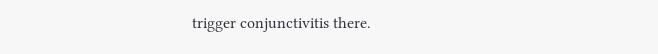trigger conjunctivitis there.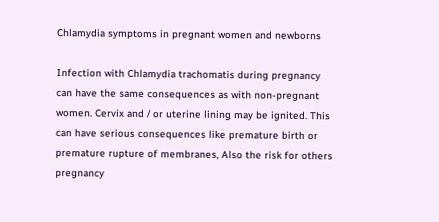Chlamydia symptoms in pregnant women and newborns

Infection with Chlamydia trachomatis during pregnancy can have the same consequences as with non-pregnant women. Cervix and / or uterine lining may be ignited. This can have serious consequences like premature birth or premature rupture of membranes, Also the risk for others pregnancy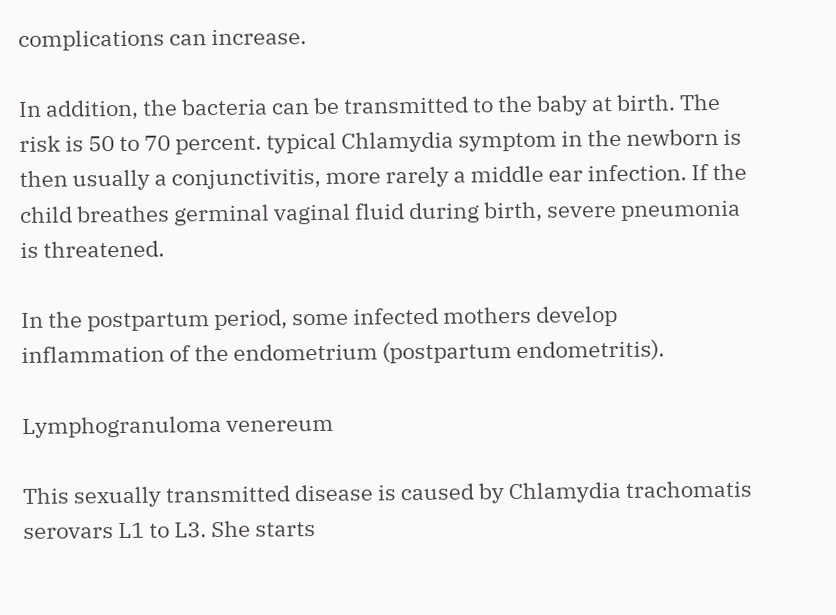complications can increase.

In addition, the bacteria can be transmitted to the baby at birth. The risk is 50 to 70 percent. typical Chlamydia symptom in the newborn is then usually a conjunctivitis, more rarely a middle ear infection. If the child breathes germinal vaginal fluid during birth, severe pneumonia is threatened.

In the postpartum period, some infected mothers develop inflammation of the endometrium (postpartum endometritis).

Lymphogranuloma venereum

This sexually transmitted disease is caused by Chlamydia trachomatis serovars L1 to L3. She starts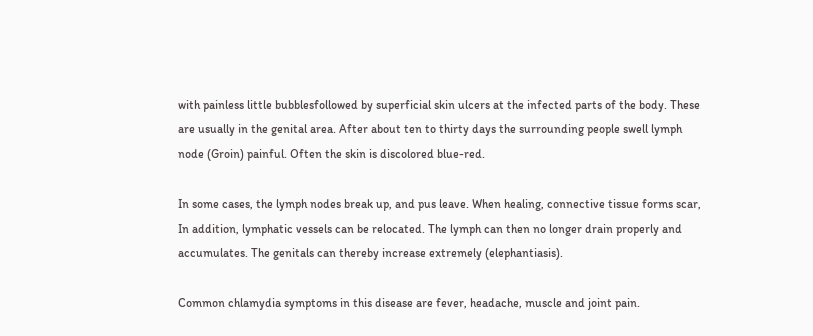with painless little bubblesfollowed by superficial skin ulcers at the infected parts of the body. These are usually in the genital area. After about ten to thirty days the surrounding people swell lymph node (Groin) painful. Often the skin is discolored blue-red.

In some cases, the lymph nodes break up, and pus leave. When healing, connective tissue forms scar, In addition, lymphatic vessels can be relocated. The lymph can then no longer drain properly and accumulates. The genitals can thereby increase extremely (elephantiasis).

Common chlamydia symptoms in this disease are fever, headache, muscle and joint pain.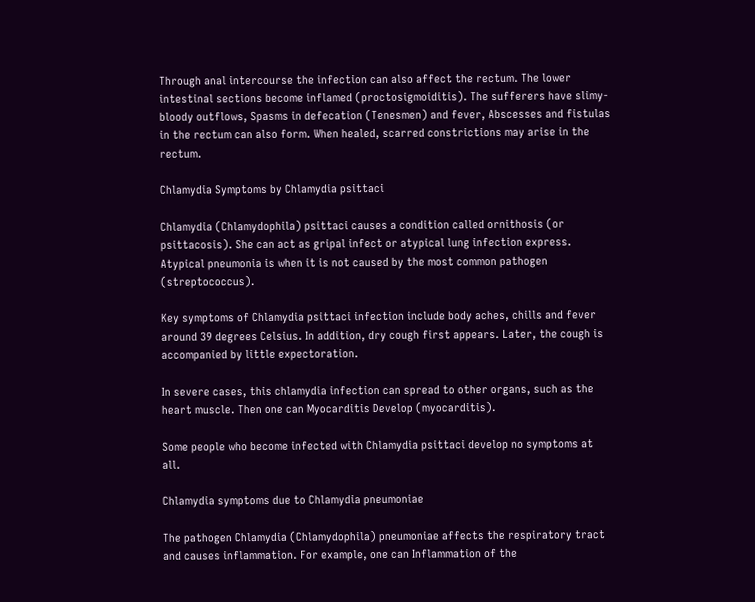Through anal intercourse the infection can also affect the rectum. The lower intestinal sections become inflamed (proctosigmoiditis). The sufferers have slimy-bloody outflows, Spasms in defecation (Tenesmen) and fever, Abscesses and fistulas in the rectum can also form. When healed, scarred constrictions may arise in the rectum.

Chlamydia Symptoms by Chlamydia psittaci

Chlamydia (Chlamydophila) psittaci causes a condition called ornithosis (or psittacosis). She can act as gripal infect or atypical lung infection express. Atypical pneumonia is when it is not caused by the most common pathogen (streptococcus).

Key symptoms of Chlamydia psittaci infection include body aches, chills and fever around 39 degrees Celsius. In addition, dry cough first appears. Later, the cough is accompanied by little expectoration.

In severe cases, this chlamydia infection can spread to other organs, such as the heart muscle. Then one can Myocarditis Develop (myocarditis).

Some people who become infected with Chlamydia psittaci develop no symptoms at all.

Chlamydia symptoms due to Chlamydia pneumoniae

The pathogen Chlamydia (Chlamydophila) pneumoniae affects the respiratory tract and causes inflammation. For example, one can Inflammation of the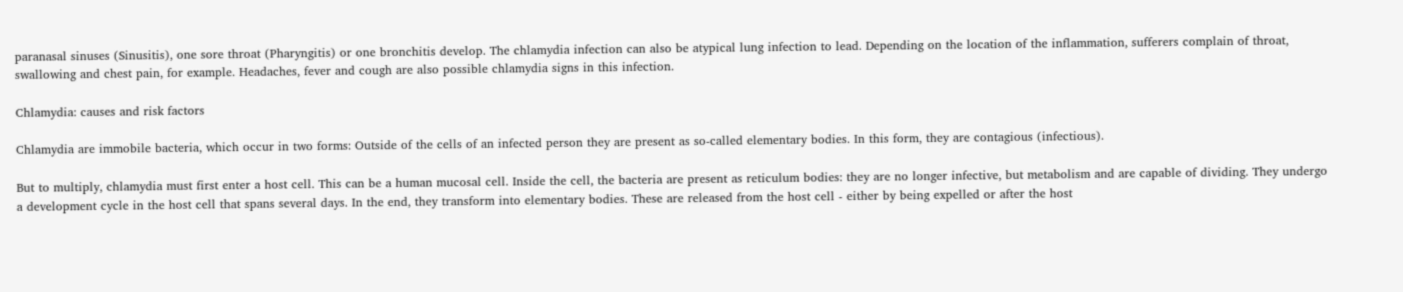paranasal sinuses (Sinusitis), one sore throat (Pharyngitis) or one bronchitis develop. The chlamydia infection can also be atypical lung infection to lead. Depending on the location of the inflammation, sufferers complain of throat, swallowing and chest pain, for example. Headaches, fever and cough are also possible chlamydia signs in this infection.

Chlamydia: causes and risk factors

Chlamydia are immobile bacteria, which occur in two forms: Outside of the cells of an infected person they are present as so-called elementary bodies. In this form, they are contagious (infectious).

But to multiply, chlamydia must first enter a host cell. This can be a human mucosal cell. Inside the cell, the bacteria are present as reticulum bodies: they are no longer infective, but metabolism and are capable of dividing. They undergo a development cycle in the host cell that spans several days. In the end, they transform into elementary bodies. These are released from the host cell - either by being expelled or after the host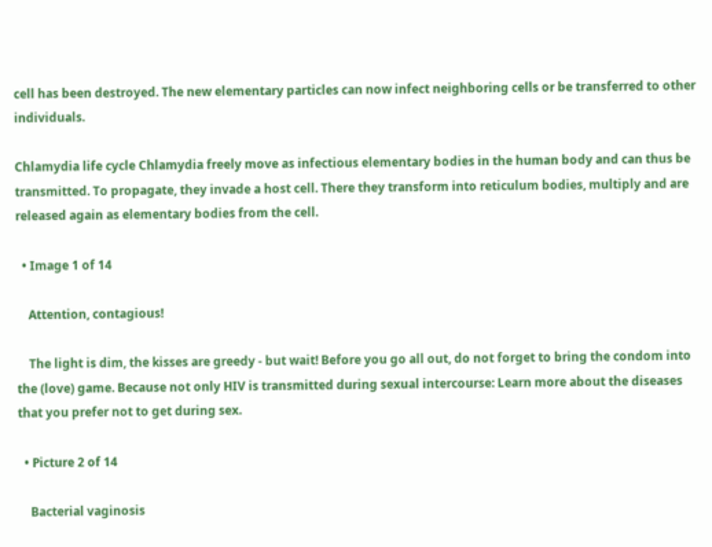cell has been destroyed. The new elementary particles can now infect neighboring cells or be transferred to other individuals.

Chlamydia life cycle Chlamydia freely move as infectious elementary bodies in the human body and can thus be transmitted. To propagate, they invade a host cell. There they transform into reticulum bodies, multiply and are released again as elementary bodies from the cell.

  • Image 1 of 14

    Attention, contagious!

    The light is dim, the kisses are greedy - but wait! Before you go all out, do not forget to bring the condom into the (love) game. Because not only HIV is transmitted during sexual intercourse: Learn more about the diseases that you prefer not to get during sex.

  • Picture 2 of 14

    Bacterial vaginosis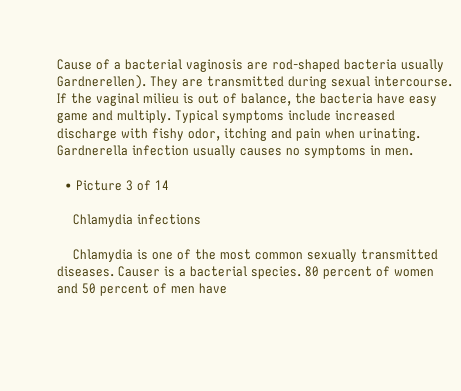Cause of a bacterial vaginosis are rod-shaped bacteria usually Gardnerellen). They are transmitted during sexual intercourse. If the vaginal milieu is out of balance, the bacteria have easy game and multiply. Typical symptoms include increased discharge with fishy odor, itching and pain when urinating. Gardnerella infection usually causes no symptoms in men.

  • Picture 3 of 14

    Chlamydia infections

    Chlamydia is one of the most common sexually transmitted diseases. Causer is a bacterial species. 80 percent of women and 50 percent of men have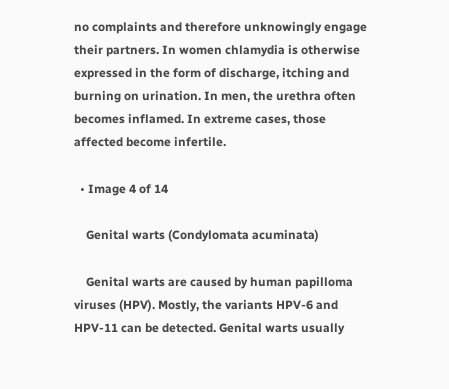no complaints and therefore unknowingly engage their partners. In women chlamydia is otherwise expressed in the form of discharge, itching and burning on urination. In men, the urethra often becomes inflamed. In extreme cases, those affected become infertile.

  • Image 4 of 14

    Genital warts (Condylomata acuminata)

    Genital warts are caused by human papilloma viruses (HPV). Mostly, the variants HPV-6 and HPV-11 can be detected. Genital warts usually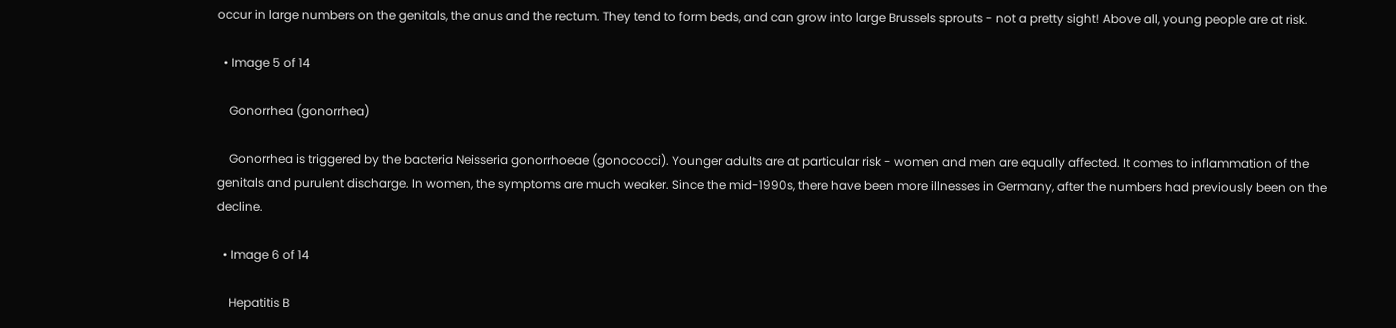occur in large numbers on the genitals, the anus and the rectum. They tend to form beds, and can grow into large Brussels sprouts - not a pretty sight! Above all, young people are at risk.

  • Image 5 of 14

    Gonorrhea (gonorrhea)

    Gonorrhea is triggered by the bacteria Neisseria gonorrhoeae (gonococci). Younger adults are at particular risk - women and men are equally affected. It comes to inflammation of the genitals and purulent discharge. In women, the symptoms are much weaker. Since the mid-1990s, there have been more illnesses in Germany, after the numbers had previously been on the decline.

  • Image 6 of 14

    Hepatitis B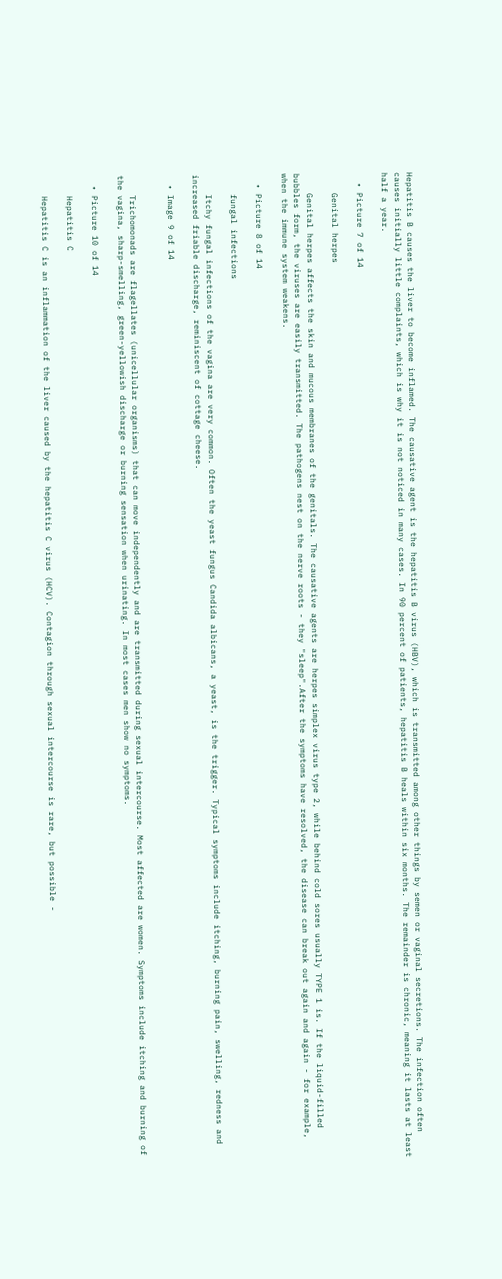Hepatitis B causes the liver to become inflamed. The causative agent is the hepatitis B virus (HBV), which is transmitted among other things by semen or vaginal secretions. The infection often causes initially little complaints, which is why it is not noticed in many cases. In 90 percent of patients, hepatitis B heals within six months. The remainder is chronic, meaning it lasts at least half a year.

  • Picture 7 of 14

    Genital herpes

    Genital herpes affects the skin and mucous membranes of the genitals. The causative agents are herpes simplex virus type 2, while behind cold sores usually TYPE 1 is. If the liquid-filled bubbles form, the viruses are easily transmitted. The pathogens nest on the nerve roots - they "sleep".After the symptoms have resolved, the disease can break out again and again - for example, when the immune system weakens.

  • Picture 8 of 14

    fungal infections

    Itchy fungal infections of the vagina are very common. Often the yeast fungus Candida albicans, a yeast, is the trigger. Typical symptoms include itching, burning pain, swelling, redness and increased friable discharge, reminiscent of cottage cheese.

  • Image 9 of 14


    Trichomonads are flagellates (unicellular organisms) that can move independently and are transmitted during sexual intercourse. Most affected are women. Symptoms include itching and burning of the vagina, sharp-smelling, green-yellowish discharge or burning sensation when urinating. In most cases men show no symptoms.

  • Picture 10 of 14

    Hepatitis C

    Hepatitis C is an inflammation of the liver caused by the hepatitis C virus (HCV). Contagion through sexual intercourse is rare, but possible -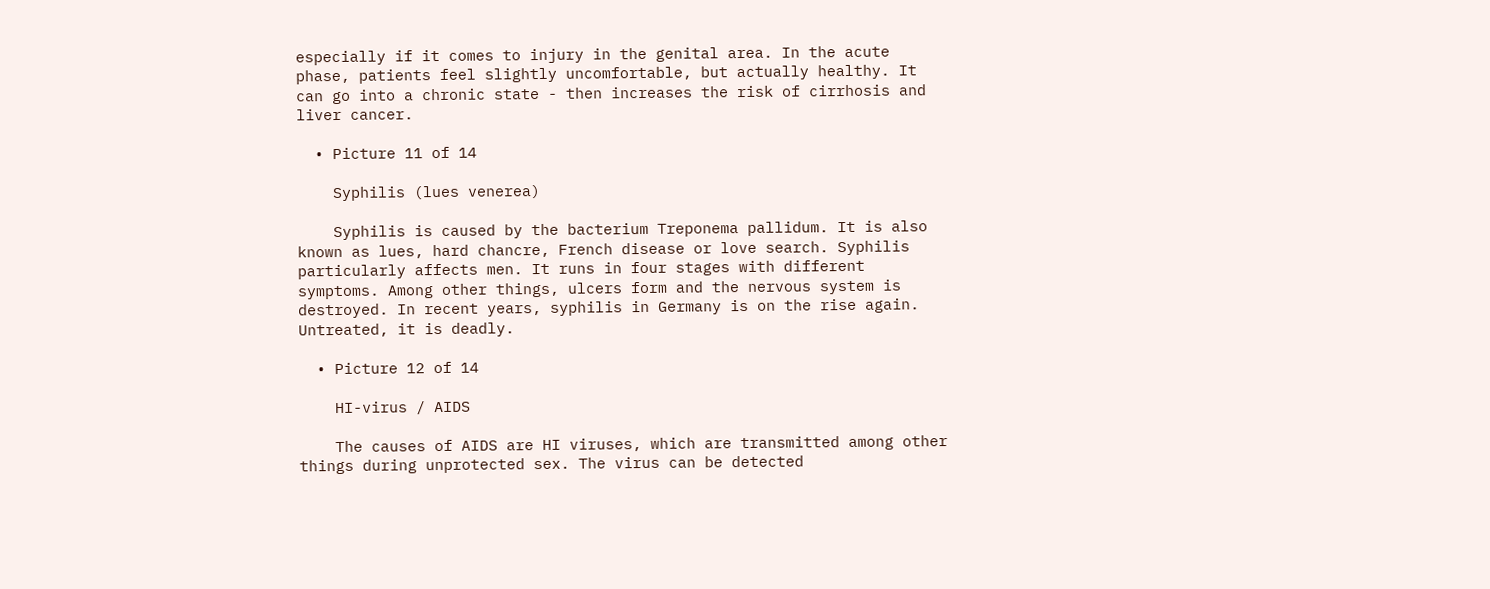especially if it comes to injury in the genital area. In the acute phase, patients feel slightly uncomfortable, but actually healthy. It can go into a chronic state - then increases the risk of cirrhosis and liver cancer.

  • Picture 11 of 14

    Syphilis (lues venerea)

    Syphilis is caused by the bacterium Treponema pallidum. It is also known as lues, hard chancre, French disease or love search. Syphilis particularly affects men. It runs in four stages with different symptoms. Among other things, ulcers form and the nervous system is destroyed. In recent years, syphilis in Germany is on the rise again. Untreated, it is deadly.

  • Picture 12 of 14

    HI-virus / AIDS

    The causes of AIDS are HI viruses, which are transmitted among other things during unprotected sex. The virus can be detected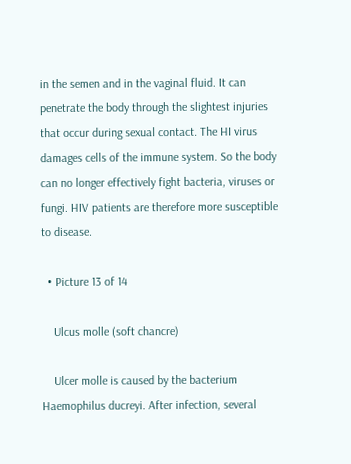in the semen and in the vaginal fluid. It can penetrate the body through the slightest injuries that occur during sexual contact. The HI virus damages cells of the immune system. So the body can no longer effectively fight bacteria, viruses or fungi. HIV patients are therefore more susceptible to disease.

  • Picture 13 of 14

    Ulcus molle (soft chancre)

    Ulcer molle is caused by the bacterium Haemophilus ducreyi. After infection, several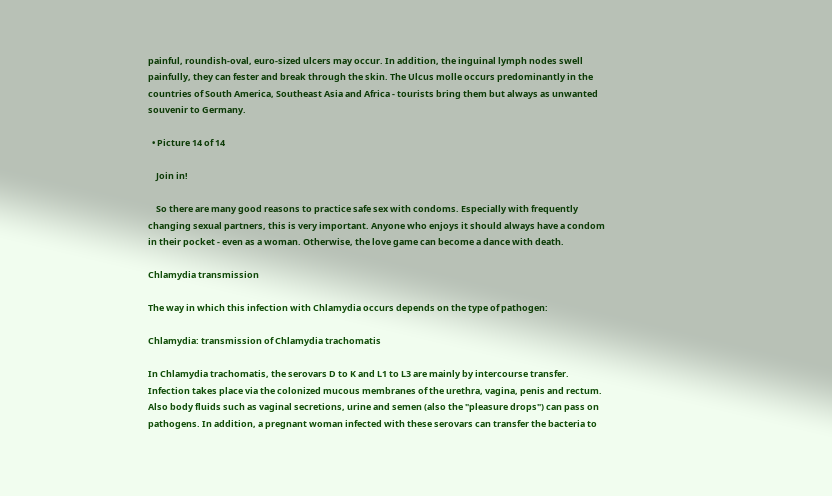painful, roundish-oval, euro-sized ulcers may occur. In addition, the inguinal lymph nodes swell painfully, they can fester and break through the skin. The Ulcus molle occurs predominantly in the countries of South America, Southeast Asia and Africa - tourists bring them but always as unwanted souvenir to Germany.

  • Picture 14 of 14

    Join in!

    So there are many good reasons to practice safe sex with condoms. Especially with frequently changing sexual partners, this is very important. Anyone who enjoys it should always have a condom in their pocket - even as a woman. Otherwise, the love game can become a dance with death.

Chlamydia transmission

The way in which this infection with Chlamydia occurs depends on the type of pathogen:

Chlamydia: transmission of Chlamydia trachomatis

In Chlamydia trachomatis, the serovars D to K and L1 to L3 are mainly by intercourse transfer. Infection takes place via the colonized mucous membranes of the urethra, vagina, penis and rectum. Also body fluids such as vaginal secretions, urine and semen (also the "pleasure drops") can pass on pathogens. In addition, a pregnant woman infected with these serovars can transfer the bacteria to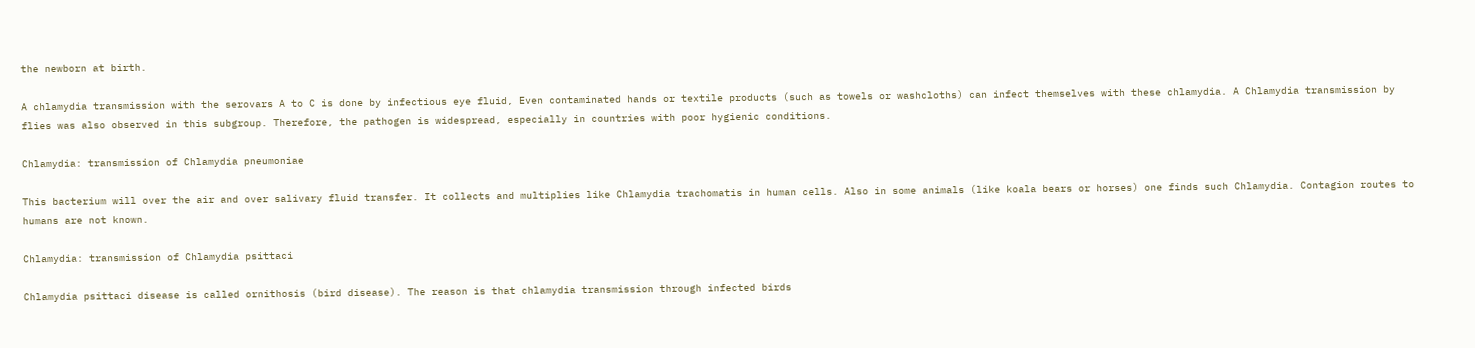the newborn at birth.

A chlamydia transmission with the serovars A to C is done by infectious eye fluid, Even contaminated hands or textile products (such as towels or washcloths) can infect themselves with these chlamydia. A Chlamydia transmission by flies was also observed in this subgroup. Therefore, the pathogen is widespread, especially in countries with poor hygienic conditions.

Chlamydia: transmission of Chlamydia pneumoniae

This bacterium will over the air and over salivary fluid transfer. It collects and multiplies like Chlamydia trachomatis in human cells. Also in some animals (like koala bears or horses) one finds such Chlamydia. Contagion routes to humans are not known.

Chlamydia: transmission of Chlamydia psittaci

Chlamydia psittaci disease is called ornithosis (bird disease). The reason is that chlamydia transmission through infected birds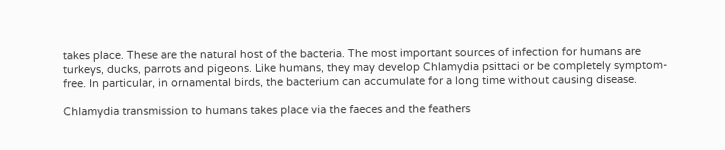takes place. These are the natural host of the bacteria. The most important sources of infection for humans are turkeys, ducks, parrots and pigeons. Like humans, they may develop Chlamydia psittaci or be completely symptom-free. In particular, in ornamental birds, the bacterium can accumulate for a long time without causing disease.

Chlamydia transmission to humans takes place via the faeces and the feathers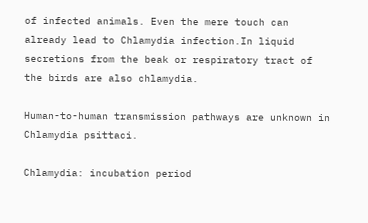of infected animals. Even the mere touch can already lead to Chlamydia infection.In liquid secretions from the beak or respiratory tract of the birds are also chlamydia.

Human-to-human transmission pathways are unknown in Chlamydia psittaci.

Chlamydia: incubation period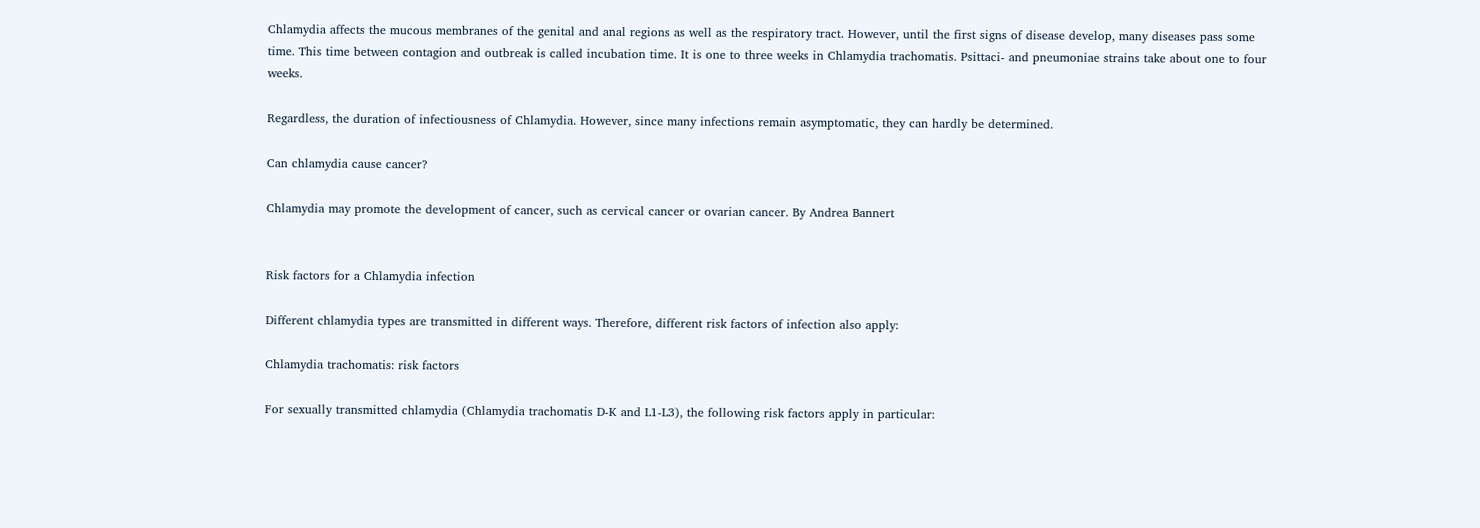Chlamydia affects the mucous membranes of the genital and anal regions as well as the respiratory tract. However, until the first signs of disease develop, many diseases pass some time. This time between contagion and outbreak is called incubation time. It is one to three weeks in Chlamydia trachomatis. Psittaci- and pneumoniae strains take about one to four weeks.

Regardless, the duration of infectiousness of Chlamydia. However, since many infections remain asymptomatic, they can hardly be determined.

Can chlamydia cause cancer?

Chlamydia may promote the development of cancer, such as cervical cancer or ovarian cancer. By Andrea Bannert


Risk factors for a Chlamydia infection

Different chlamydia types are transmitted in different ways. Therefore, different risk factors of infection also apply:

Chlamydia trachomatis: risk factors

For sexually transmitted chlamydia (Chlamydia trachomatis D-K and L1-L3), the following risk factors apply in particular: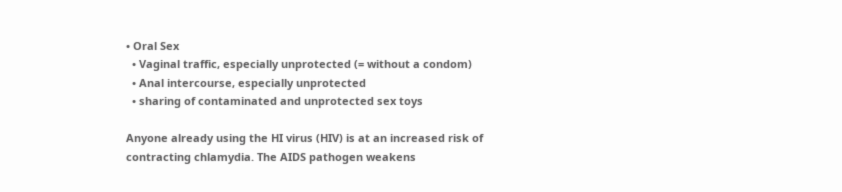• Oral Sex
  • Vaginal traffic, especially unprotected (= without a condom)
  • Anal intercourse, especially unprotected
  • sharing of contaminated and unprotected sex toys

Anyone already using the HI virus (HIV) is at an increased risk of contracting chlamydia. The AIDS pathogen weakens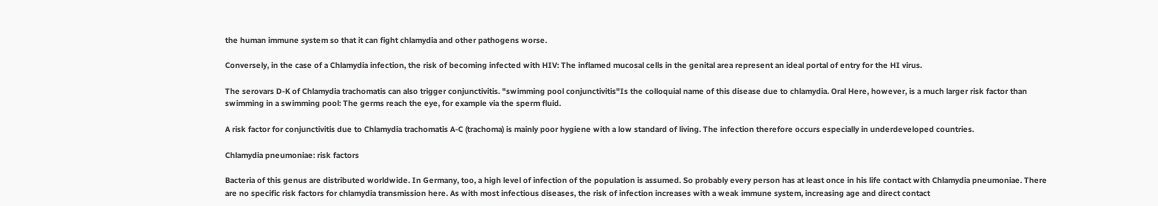the human immune system so that it can fight chlamydia and other pathogens worse.

Conversely, in the case of a Chlamydia infection, the risk of becoming infected with HIV: The inflamed mucosal cells in the genital area represent an ideal portal of entry for the HI virus.

The serovars D-K of Chlamydia trachomatis can also trigger conjunctivitis. "swimming pool conjunctivitis"Is the colloquial name of this disease due to chlamydia. Oral Here, however, is a much larger risk factor than swimming in a swimming pool: The germs reach the eye, for example via the sperm fluid.

A risk factor for conjunctivitis due to Chlamydia trachomatis A-C (trachoma) is mainly poor hygiene with a low standard of living. The infection therefore occurs especially in underdeveloped countries.

Chlamydia pneumoniae: risk factors

Bacteria of this genus are distributed worldwide. In Germany, too, a high level of infection of the population is assumed. So probably every person has at least once in his life contact with Chlamydia pneumoniae. There are no specific risk factors for chlamydia transmission here. As with most infectious diseases, the risk of infection increases with a weak immune system, increasing age and direct contact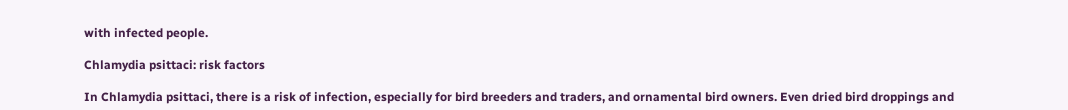with infected people.

Chlamydia psittaci: risk factors

In Chlamydia psittaci, there is a risk of infection, especially for bird breeders and traders, and ornamental bird owners. Even dried bird droppings and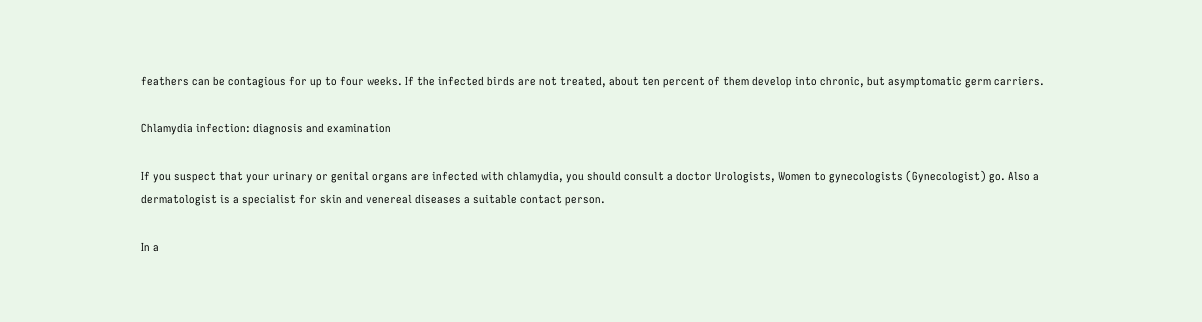feathers can be contagious for up to four weeks. If the infected birds are not treated, about ten percent of them develop into chronic, but asymptomatic germ carriers.

Chlamydia infection: diagnosis and examination

If you suspect that your urinary or genital organs are infected with chlamydia, you should consult a doctor Urologists, Women to gynecologists (Gynecologist) go. Also a dermatologist is a specialist for skin and venereal diseases a suitable contact person.

In a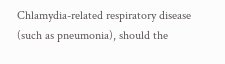Chlamydia-related respiratory disease (such as pneumonia), should the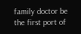family doctor be the first port of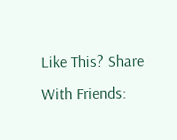Like This? Share With Friends: